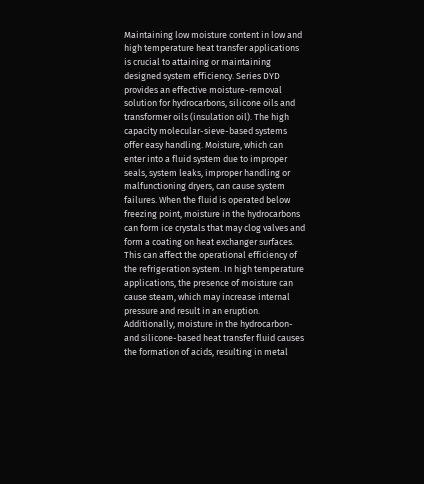Maintaining low moisture content in low and high temperature heat transfer applications is crucial to attaining or maintaining designed system efficiency. Series DYD provides an effective moisture-removal solution for hydrocarbons, silicone oils and transformer oils (insulation oil). The high capacity molecular-sieve-based systems offer easy handling. Moisture, which can enter into a fluid system due to improper seals, system leaks, improper handling or malfunctioning dryers, can cause system failures. When the fluid is operated below freezing point, moisture in the hydrocarbons can form ice crystals that may clog valves and form a coating on heat exchanger surfaces. This can affect the operational efficiency of the refrigeration system. In high temperature applications, the presence of moisture can cause steam, which may increase internal pressure and result in an eruption. Additionally, moisture in the hydrocarbon- and silicone-based heat transfer fluid causes the formation of acids, resulting in metal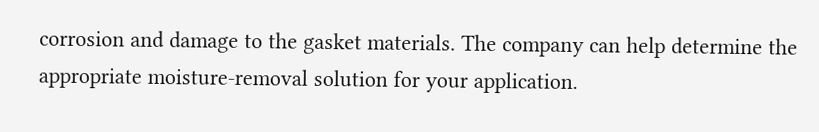corrosion and damage to the gasket materials. The company can help determine the appropriate moisture-removal solution for your application.